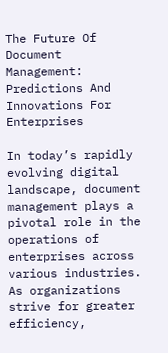The Future Of Document Management: Predictions And Innovations For Enterprises

In today’s rapidly evolving digital landscape, document management plays a pivotal role in the operations of enterprises across various industries. As organizations strive for greater efficiency,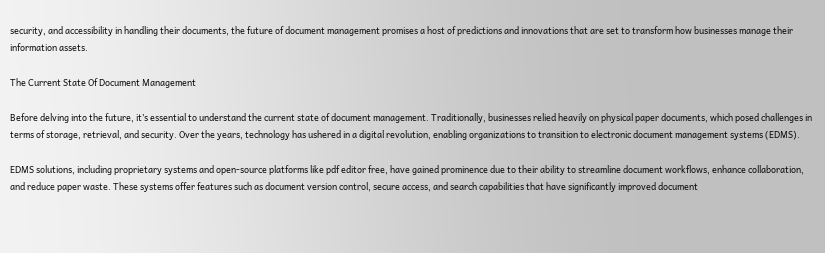security, and accessibility in handling their documents, the future of document management promises a host of predictions and innovations that are set to transform how businesses manage their information assets.

The Current State Of Document Management

Before delving into the future, it’s essential to understand the current state of document management. Traditionally, businesses relied heavily on physical paper documents, which posed challenges in terms of storage, retrieval, and security. Over the years, technology has ushered in a digital revolution, enabling organizations to transition to electronic document management systems (EDMS).

EDMS solutions, including proprietary systems and open-source platforms like pdf editor free, have gained prominence due to their ability to streamline document workflows, enhance collaboration, and reduce paper waste. These systems offer features such as document version control, secure access, and search capabilities that have significantly improved document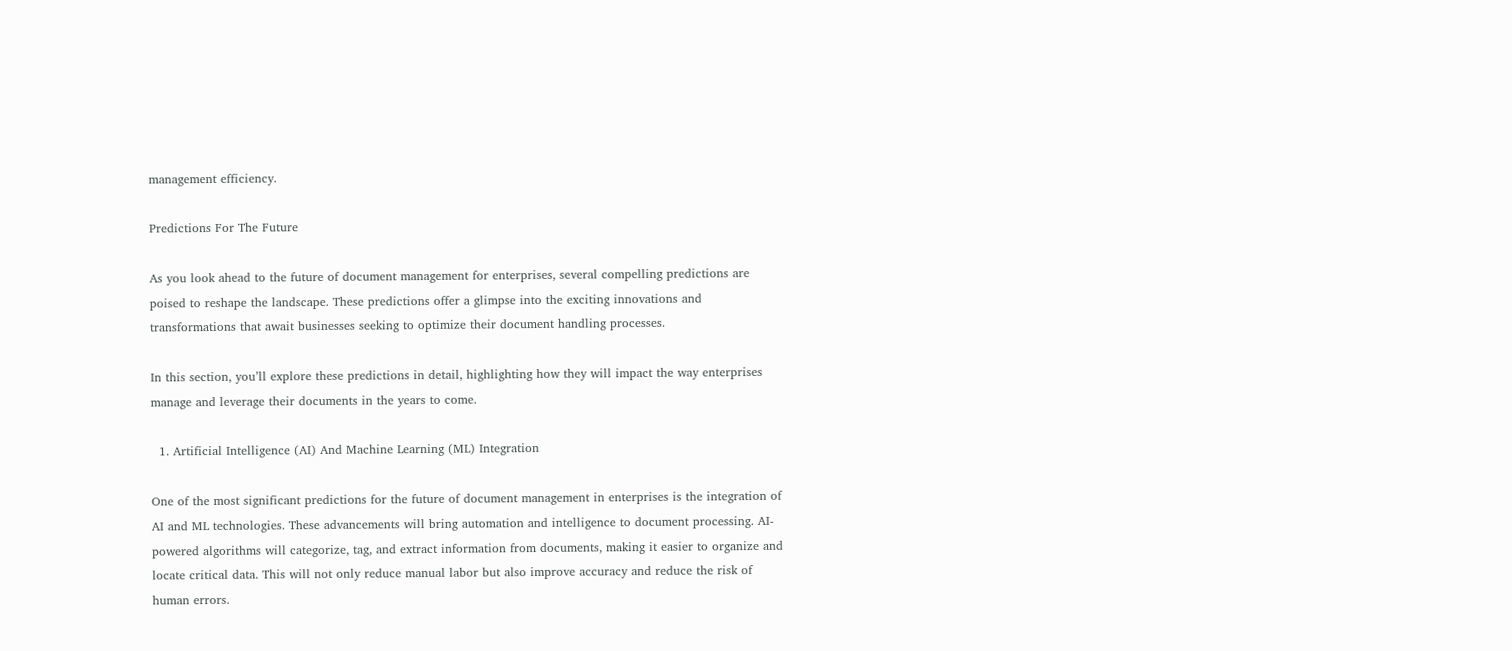management efficiency.

Predictions For The Future

As you look ahead to the future of document management for enterprises, several compelling predictions are poised to reshape the landscape. These predictions offer a glimpse into the exciting innovations and transformations that await businesses seeking to optimize their document handling processes.

In this section, you’ll explore these predictions in detail, highlighting how they will impact the way enterprises manage and leverage their documents in the years to come.

  1. Artificial Intelligence (AI) And Machine Learning (ML) Integration

One of the most significant predictions for the future of document management in enterprises is the integration of AI and ML technologies. These advancements will bring automation and intelligence to document processing. AI-powered algorithms will categorize, tag, and extract information from documents, making it easier to organize and locate critical data. This will not only reduce manual labor but also improve accuracy and reduce the risk of human errors.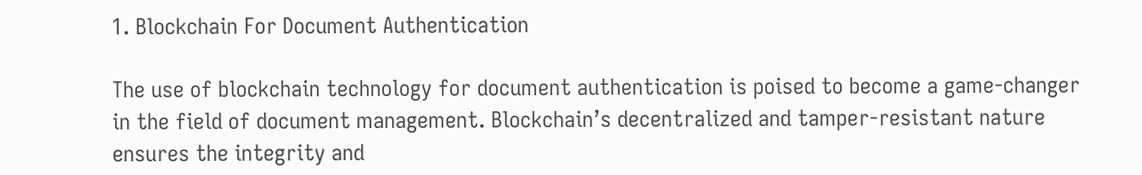1. Blockchain For Document Authentication

The use of blockchain technology for document authentication is poised to become a game-changer in the field of document management. Blockchain’s decentralized and tamper-resistant nature ensures the integrity and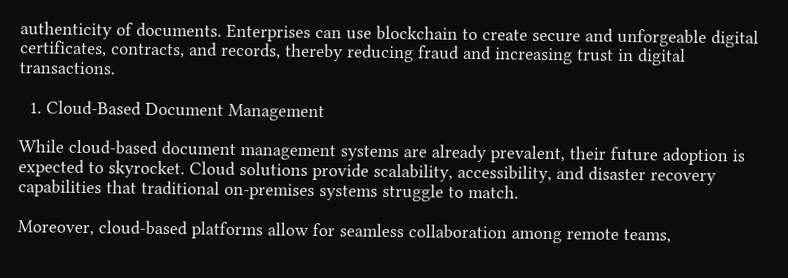authenticity of documents. Enterprises can use blockchain to create secure and unforgeable digital certificates, contracts, and records, thereby reducing fraud and increasing trust in digital transactions.

  1. Cloud-Based Document Management

While cloud-based document management systems are already prevalent, their future adoption is expected to skyrocket. Cloud solutions provide scalability, accessibility, and disaster recovery capabilities that traditional on-premises systems struggle to match.

Moreover, cloud-based platforms allow for seamless collaboration among remote teams,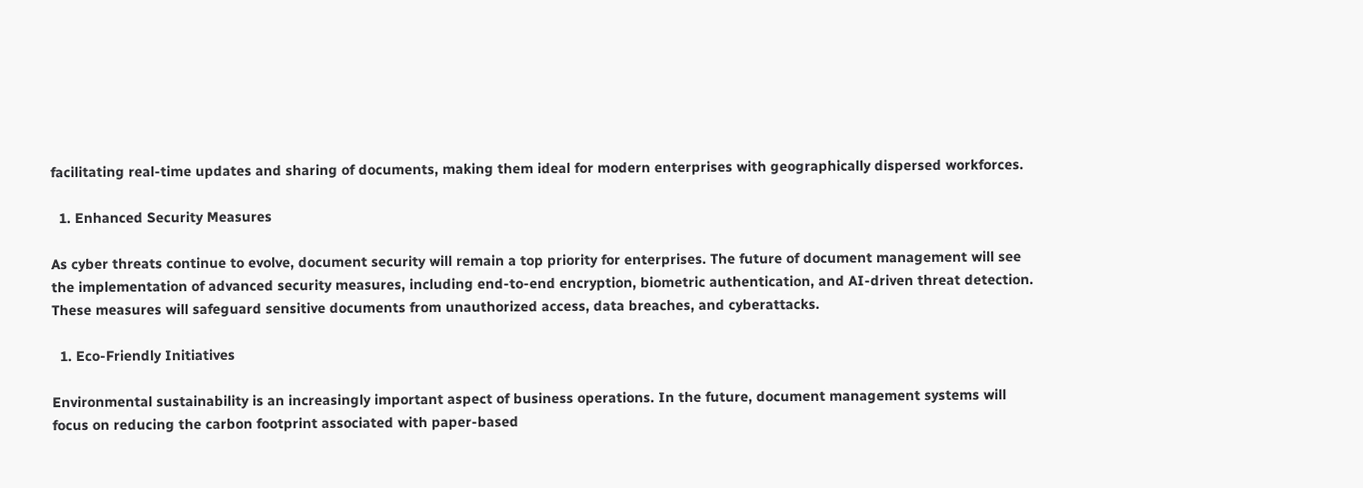facilitating real-time updates and sharing of documents, making them ideal for modern enterprises with geographically dispersed workforces.

  1. Enhanced Security Measures

As cyber threats continue to evolve, document security will remain a top priority for enterprises. The future of document management will see the implementation of advanced security measures, including end-to-end encryption, biometric authentication, and AI-driven threat detection. These measures will safeguard sensitive documents from unauthorized access, data breaches, and cyberattacks.

  1. Eco-Friendly Initiatives

Environmental sustainability is an increasingly important aspect of business operations. In the future, document management systems will focus on reducing the carbon footprint associated with paper-based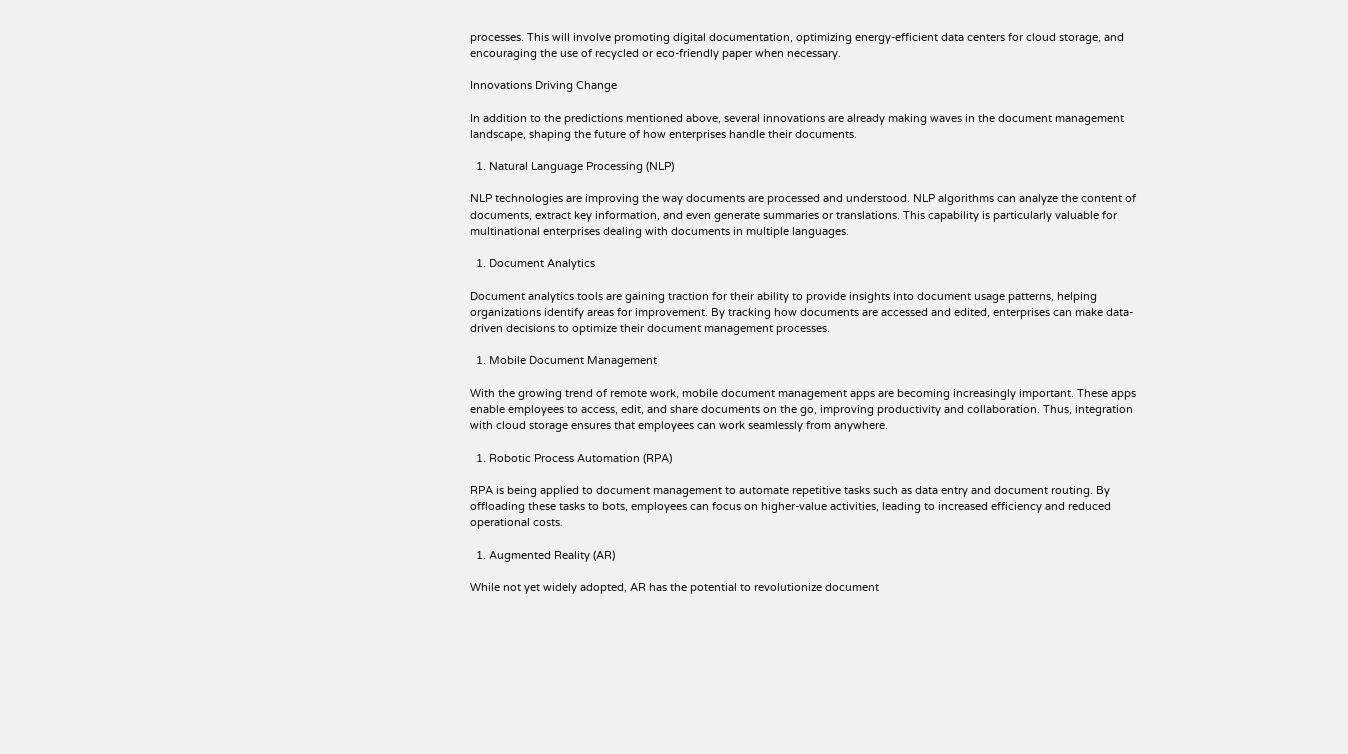processes. This will involve promoting digital documentation, optimizing energy-efficient data centers for cloud storage, and encouraging the use of recycled or eco-friendly paper when necessary.

Innovations Driving Change

In addition to the predictions mentioned above, several innovations are already making waves in the document management landscape, shaping the future of how enterprises handle their documents.

  1. Natural Language Processing (NLP)

NLP technologies are improving the way documents are processed and understood. NLP algorithms can analyze the content of documents, extract key information, and even generate summaries or translations. This capability is particularly valuable for multinational enterprises dealing with documents in multiple languages.

  1. Document Analytics

Document analytics tools are gaining traction for their ability to provide insights into document usage patterns, helping organizations identify areas for improvement. By tracking how documents are accessed and edited, enterprises can make data-driven decisions to optimize their document management processes.

  1. Mobile Document Management

With the growing trend of remote work, mobile document management apps are becoming increasingly important. These apps enable employees to access, edit, and share documents on the go, improving productivity and collaboration. Thus, integration with cloud storage ensures that employees can work seamlessly from anywhere.

  1. Robotic Process Automation (RPA)

RPA is being applied to document management to automate repetitive tasks such as data entry and document routing. By offloading these tasks to bots, employees can focus on higher-value activities, leading to increased efficiency and reduced operational costs.

  1. Augmented Reality (AR)

While not yet widely adopted, AR has the potential to revolutionize document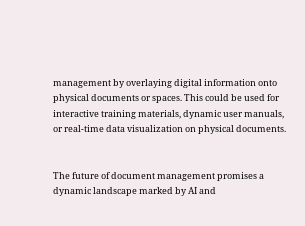management by overlaying digital information onto physical documents or spaces. This could be used for interactive training materials, dynamic user manuals, or real-time data visualization on physical documents.


The future of document management promises a dynamic landscape marked by AI and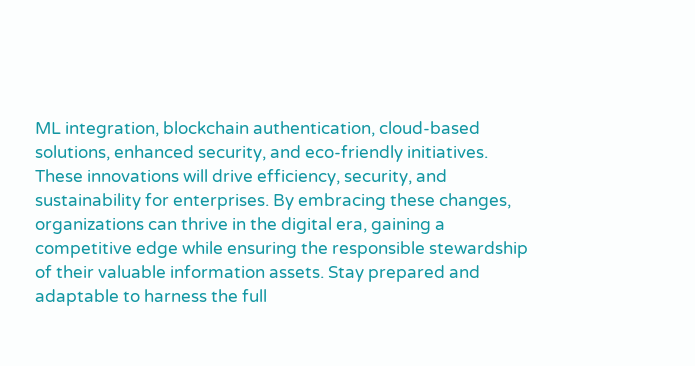ML integration, blockchain authentication, cloud-based solutions, enhanced security, and eco-friendly initiatives. These innovations will drive efficiency, security, and sustainability for enterprises. By embracing these changes, organizations can thrive in the digital era, gaining a competitive edge while ensuring the responsible stewardship of their valuable information assets. Stay prepared and adaptable to harness the full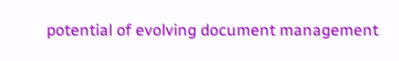potential of evolving document management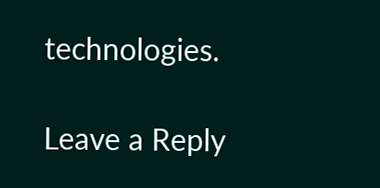technologies.

Leave a Reply